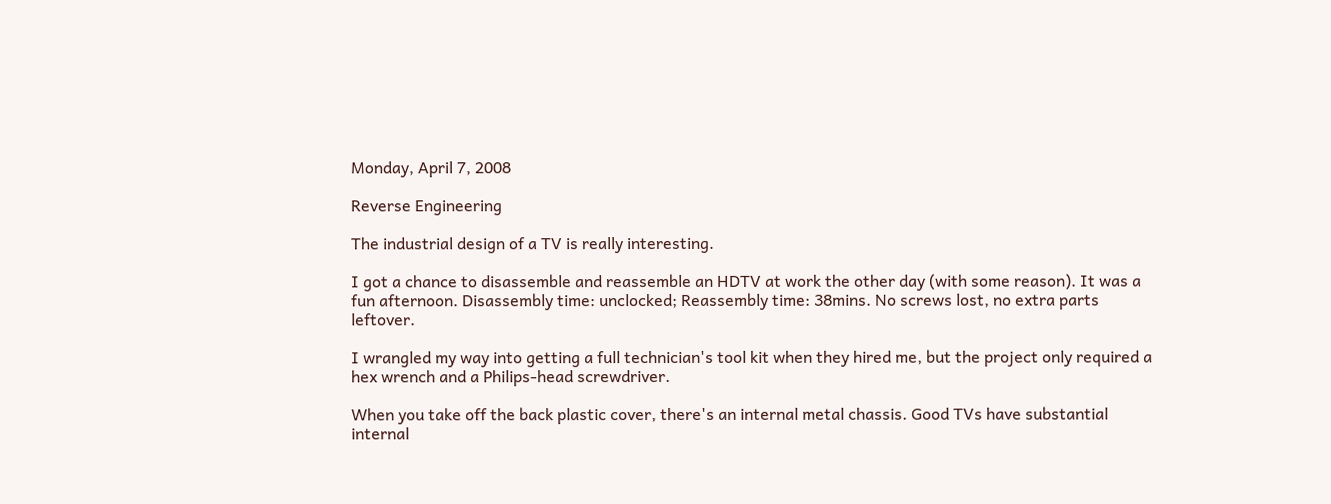Monday, April 7, 2008

Reverse Engineering

The industrial design of a TV is really interesting.

I got a chance to disassemble and reassemble an HDTV at work the other day (with some reason). It was a fun afternoon. Disassembly time: unclocked; Reassembly time: 38mins. No screws lost, no extra parts leftover.

I wrangled my way into getting a full technician's tool kit when they hired me, but the project only required a hex wrench and a Philips-head screwdriver.

When you take off the back plastic cover, there's an internal metal chassis. Good TVs have substantial internal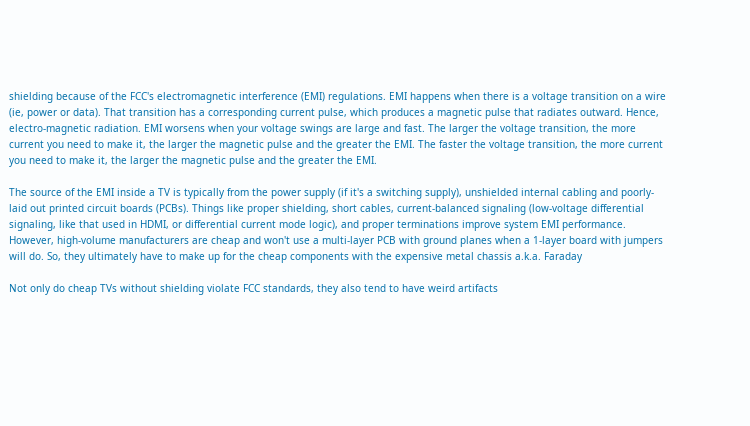shielding because of the FCC's electromagnetic interference (EMI) regulations. EMI happens when there is a voltage transition on a wire (ie, power or data). That transition has a corresponding current pulse, which produces a magnetic pulse that radiates outward. Hence, electro-magnetic radiation. EMI worsens when your voltage swings are large and fast. The larger the voltage transition, the more current you need to make it, the larger the magnetic pulse and the greater the EMI. The faster the voltage transition, the more current you need to make it, the larger the magnetic pulse and the greater the EMI.

The source of the EMI inside a TV is typically from the power supply (if it's a switching supply), unshielded internal cabling and poorly-laid out printed circuit boards (PCBs). Things like proper shielding, short cables, current-balanced signaling (low-voltage differential signaling, like that used in HDMI, or differential current mode logic), and proper terminations improve system EMI performance. However, high-volume manufacturers are cheap and won't use a multi-layer PCB with ground planes when a 1-layer board with jumpers will do. So, they ultimately have to make up for the cheap components with the expensive metal chassis a.k.a. Faraday

Not only do cheap TVs without shielding violate FCC standards, they also tend to have weird artifacts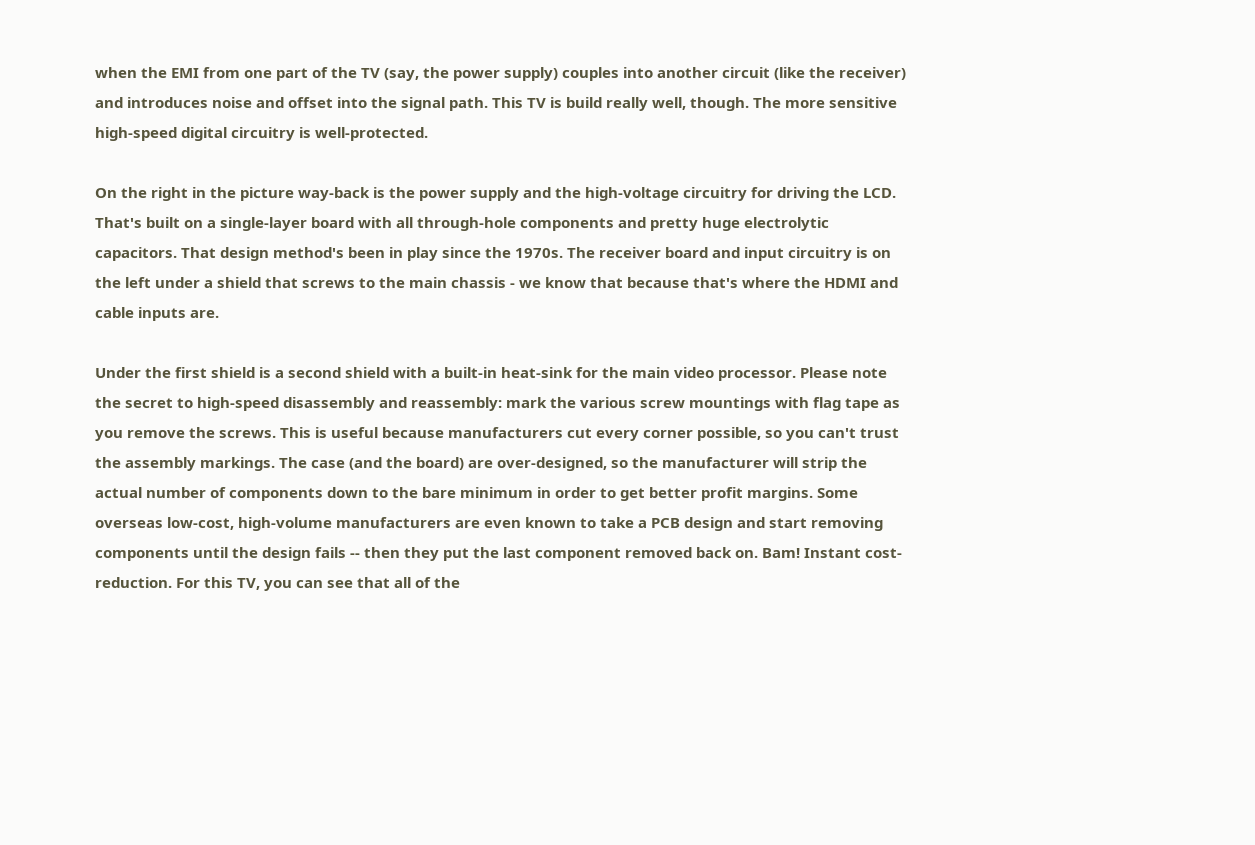when the EMI from one part of the TV (say, the power supply) couples into another circuit (like the receiver) and introduces noise and offset into the signal path. This TV is build really well, though. The more sensitive high-speed digital circuitry is well-protected.

On the right in the picture way-back is the power supply and the high-voltage circuitry for driving the LCD. That's built on a single-layer board with all through-hole components and pretty huge electrolytic capacitors. That design method's been in play since the 1970s. The receiver board and input circuitry is on the left under a shield that screws to the main chassis - we know that because that's where the HDMI and cable inputs are.

Under the first shield is a second shield with a built-in heat-sink for the main video processor. Please note the secret to high-speed disassembly and reassembly: mark the various screw mountings with flag tape as you remove the screws. This is useful because manufacturers cut every corner possible, so you can't trust the assembly markings. The case (and the board) are over-designed, so the manufacturer will strip the actual number of components down to the bare minimum in order to get better profit margins. Some overseas low-cost, high-volume manufacturers are even known to take a PCB design and start removing components until the design fails -- then they put the last component removed back on. Bam! Instant cost-reduction. For this TV, you can see that all of the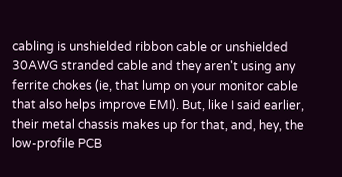cabling is unshielded ribbon cable or unshielded 30AWG stranded cable and they aren't using any ferrite chokes (ie, that lump on your monitor cable that also helps improve EMI). But, like I said earlier, their metal chassis makes up for that, and, hey, the low-profile PCB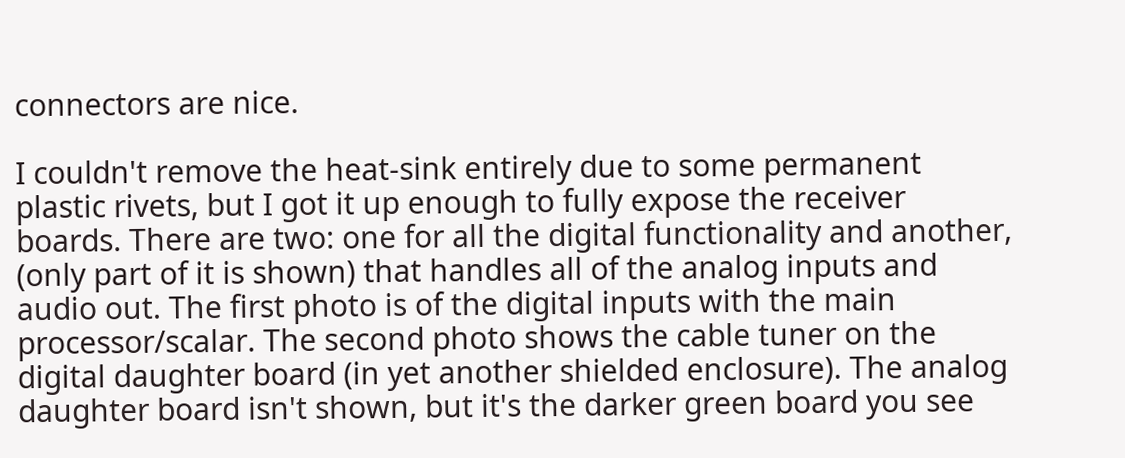connectors are nice.

I couldn't remove the heat-sink entirely due to some permanent plastic rivets, but I got it up enough to fully expose the receiver boards. There are two: one for all the digital functionality and another, (only part of it is shown) that handles all of the analog inputs and audio out. The first photo is of the digital inputs with the main processor/scalar. The second photo shows the cable tuner on the digital daughter board (in yet another shielded enclosure). The analog daughter board isn't shown, but it's the darker green board you see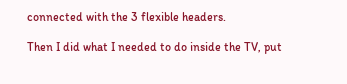connected with the 3 flexible headers.

Then I did what I needed to do inside the TV, put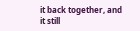it back together, and it still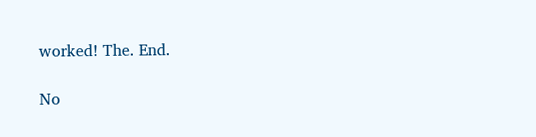worked! The. End.

No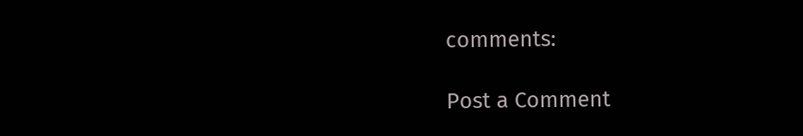comments:

Post a Comment